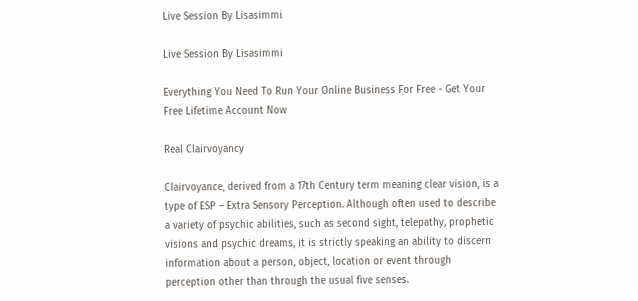Live Session By Lisasimmi

Live Session By Lisasimmi

Everything You Need To Run Your Online Business For Free - Get Your Free Lifetime Account Now

Real Clairvoyancy

Clairvoyance, derived from a 17th Century term meaning clear vision, is a type of ESP – Extra Sensory Perception. Although often used to describe a variety of psychic abilities, such as second sight, telepathy, prophetic visions and psychic dreams, it is strictly speaking an ability to discern information about a person, object, location or event through perception other than through the usual five senses.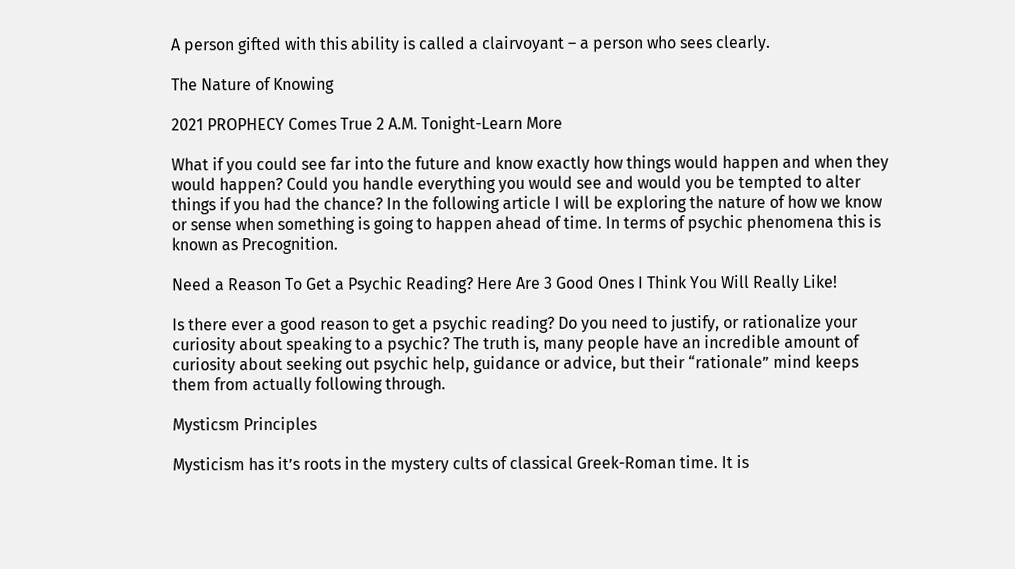A person gifted with this ability is called a clairvoyant – a person who sees clearly.

The Nature of Knowing

2021 PROPHECY Comes True 2 A.M. Tonight-Learn More

What if you could see far into the future and know exactly how things would happen and when they would happen? Could you handle everything you would see and would you be tempted to alter things if you had the chance? In the following article I will be exploring the nature of how we know or sense when something is going to happen ahead of time. In terms of psychic phenomena this is known as Precognition.

Need a Reason To Get a Psychic Reading? Here Are 3 Good Ones I Think You Will Really Like!

Is there ever a good reason to get a psychic reading? Do you need to justify, or rationalize your curiosity about speaking to a psychic? The truth is, many people have an incredible amount of curiosity about seeking out psychic help, guidance or advice, but their “rationale” mind keeps them from actually following through.

Mysticsm Principles

Mysticism has it’s roots in the mystery cults of classical Greek-Roman time. It is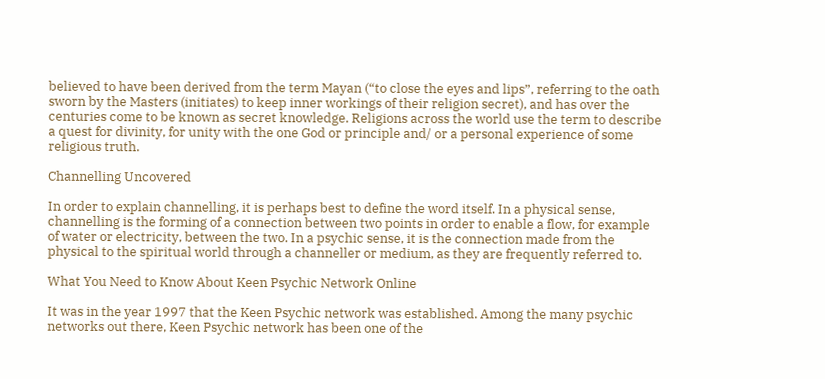believed to have been derived from the term Mayan (“to close the eyes and lips”, referring to the oath sworn by the Masters (initiates) to keep inner workings of their religion secret), and has over the centuries come to be known as secret knowledge. Religions across the world use the term to describe a quest for divinity, for unity with the one God or principle and/ or a personal experience of some religious truth.

Channelling Uncovered

In order to explain channelling, it is perhaps best to define the word itself. In a physical sense, channelling is the forming of a connection between two points in order to enable a flow, for example of water or electricity, between the two. In a psychic sense, it is the connection made from the physical to the spiritual world through a channeller or medium, as they are frequently referred to.

What You Need to Know About Keen Psychic Network Online

It was in the year 1997 that the Keen Psychic network was established. Among the many psychic networks out there, Keen Psychic network has been one of the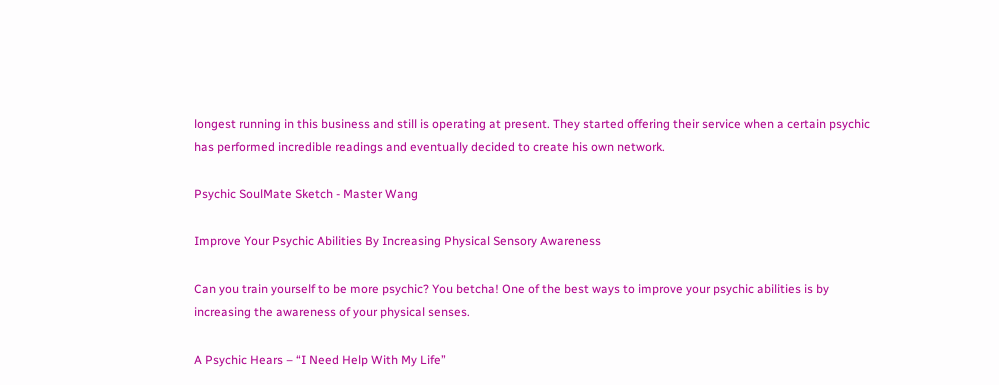longest running in this business and still is operating at present. They started offering their service when a certain psychic has performed incredible readings and eventually decided to create his own network.

Psychic SoulMate Sketch - Master Wang

Improve Your Psychic Abilities By Increasing Physical Sensory Awareness

Can you train yourself to be more psychic? You betcha! One of the best ways to improve your psychic abilities is by increasing the awareness of your physical senses.

A Psychic Hears – “I Need Help With My Life”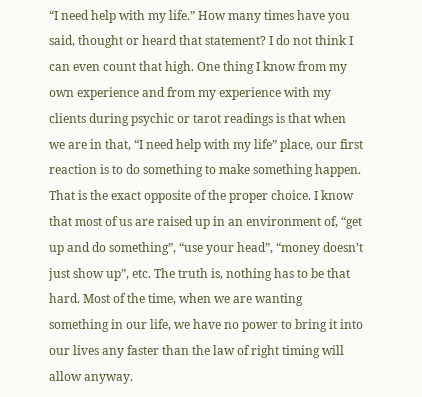“I need help with my life.” How many times have you said, thought or heard that statement? I do not think I can even count that high. One thing I know from my own experience and from my experience with my clients during psychic or tarot readings is that when we are in that, “I need help with my life” place, our first reaction is to do something to make something happen. That is the exact opposite of the proper choice. I know that most of us are raised up in an environment of, “get up and do something”, “use your head”, “money doesn’t just show up”, etc. The truth is, nothing has to be that hard. Most of the time, when we are wanting something in our life, we have no power to bring it into our lives any faster than the law of right timing will allow anyway.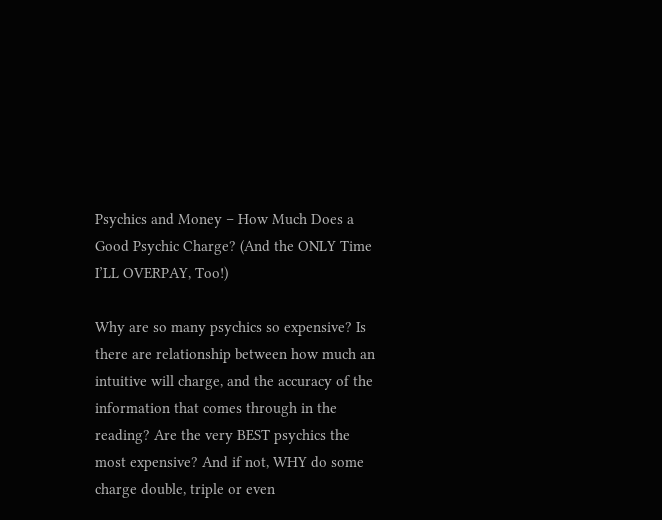Psychics and Money – How Much Does a Good Psychic Charge? (And the ONLY Time I’LL OVERPAY, Too!)

Why are so many psychics so expensive? Is there are relationship between how much an intuitive will charge, and the accuracy of the information that comes through in the reading? Are the very BEST psychics the most expensive? And if not, WHY do some charge double, triple or even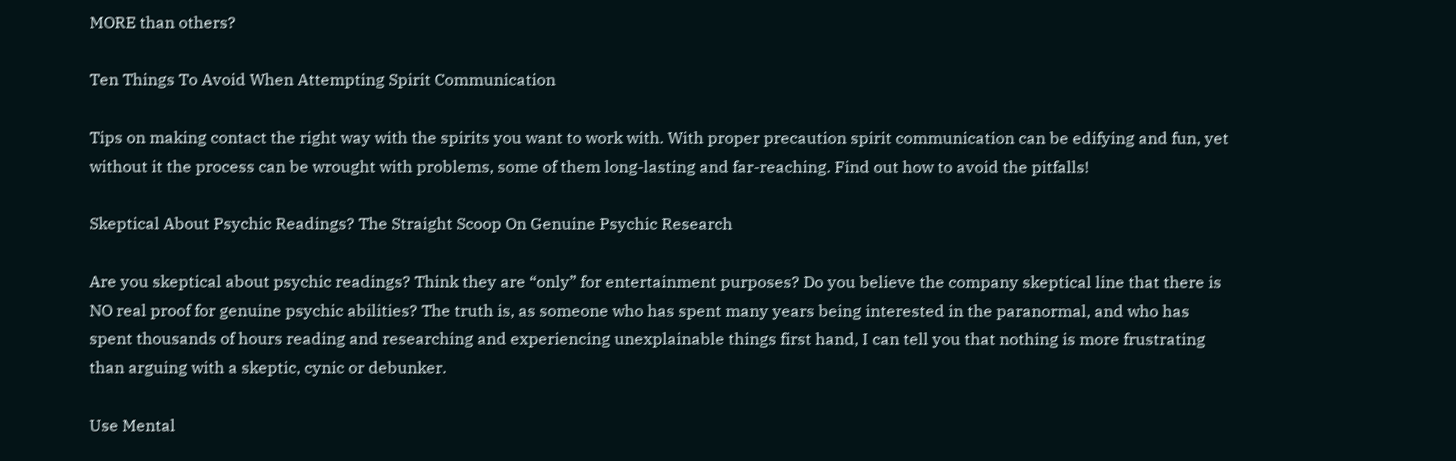MORE than others?

Ten Things To Avoid When Attempting Spirit Communication

Tips on making contact the right way with the spirits you want to work with. With proper precaution spirit communication can be edifying and fun, yet without it the process can be wrought with problems, some of them long-lasting and far-reaching. Find out how to avoid the pitfalls!

Skeptical About Psychic Readings? The Straight Scoop On Genuine Psychic Research

Are you skeptical about psychic readings? Think they are “only” for entertainment purposes? Do you believe the company skeptical line that there is NO real proof for genuine psychic abilities? The truth is, as someone who has spent many years being interested in the paranormal, and who has spent thousands of hours reading and researching and experiencing unexplainable things first hand, I can tell you that nothing is more frustrating than arguing with a skeptic, cynic or debunker.

Use Mental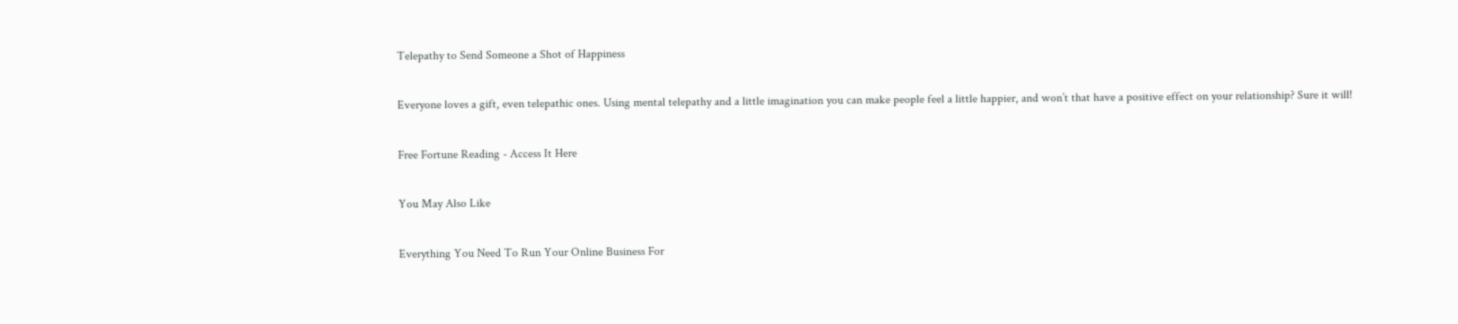Telepathy to Send Someone a Shot of Happiness

Everyone loves a gift, even telepathic ones. Using mental telepathy and a little imagination you can make people feel a little happier, and won’t that have a positive effect on your relationship? Sure it will!

Free Fortune Reading - Access It Here

You May Also Like

Everything You Need To Run Your Online Business For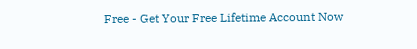Free - Get Your Free Lifetime Account Now